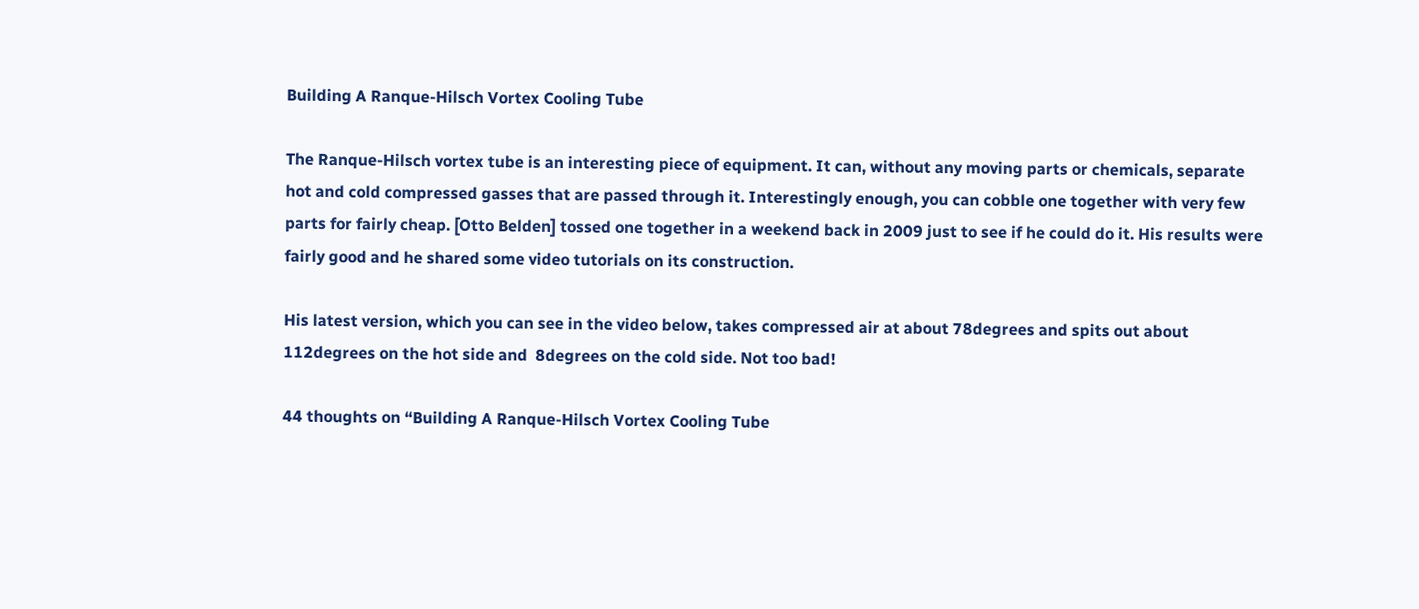Building A Ranque-Hilsch Vortex Cooling Tube

The Ranque-Hilsch vortex tube is an interesting piece of equipment. It can, without any moving parts or chemicals, separate hot and cold compressed gasses that are passed through it. Interestingly enough, you can cobble one together with very few parts for fairly cheap. [Otto Belden] tossed one together in a weekend back in 2009 just to see if he could do it. His results were fairly good and he shared some video tutorials on its construction.

His latest version, which you can see in the video below, takes compressed air at about 78degrees and spits out about 112degrees on the hot side and  8degrees on the cold side. Not too bad!

44 thoughts on “Building A Ranque-Hilsch Vortex Cooling Tube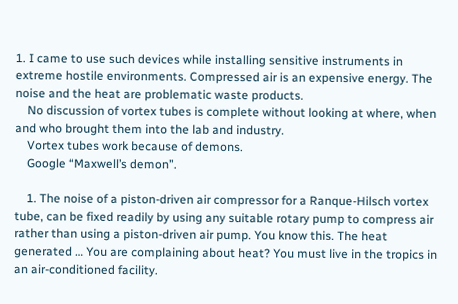1. I came to use such devices while installing sensitive instruments in extreme hostile environments. Compressed air is an expensive energy. The noise and the heat are problematic waste products.
    No discussion of vortex tubes is complete without looking at where, when and who brought them into the lab and industry.
    Vortex tubes work because of demons.
    Google “Maxwell’s demon”.

    1. The noise of a piston-driven air compressor for a Ranque-Hilsch vortex tube, can be fixed readily by using any suitable rotary pump to compress air rather than using a piston-driven air pump. You know this. The heat generated … You are complaining about heat? You must live in the tropics in an air-conditioned facility.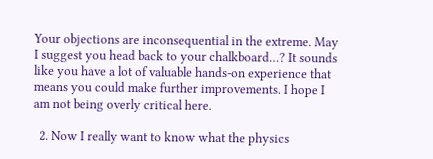Your objections are inconsequential in the extreme. May I suggest you head back to your chalkboard…? It sounds like you have a lot of valuable hands-on experience that means you could make further improvements. I hope I am not being overly critical here.

  2. Now I really want to know what the physics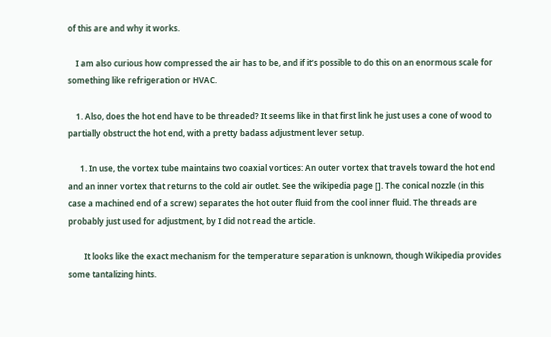of this are and why it works.

    I am also curious how compressed the air has to be, and if it’s possible to do this on an enormous scale for something like refrigeration or HVAC.

    1. Also, does the hot end have to be threaded? It seems like in that first link he just uses a cone of wood to partially obstruct the hot end, with a pretty badass adjustment lever setup.

      1. In use, the vortex tube maintains two coaxial vortices: An outer vortex that travels toward the hot end and an inner vortex that returns to the cold air outlet. See the wikipedia page []. The conical nozzle (in this case a machined end of a screw) separates the hot outer fluid from the cool inner fluid. The threads are probably just used for adjustment, by I did not read the article.

        It looks like the exact mechanism for the temperature separation is unknown, though Wikipedia provides some tantalizing hints.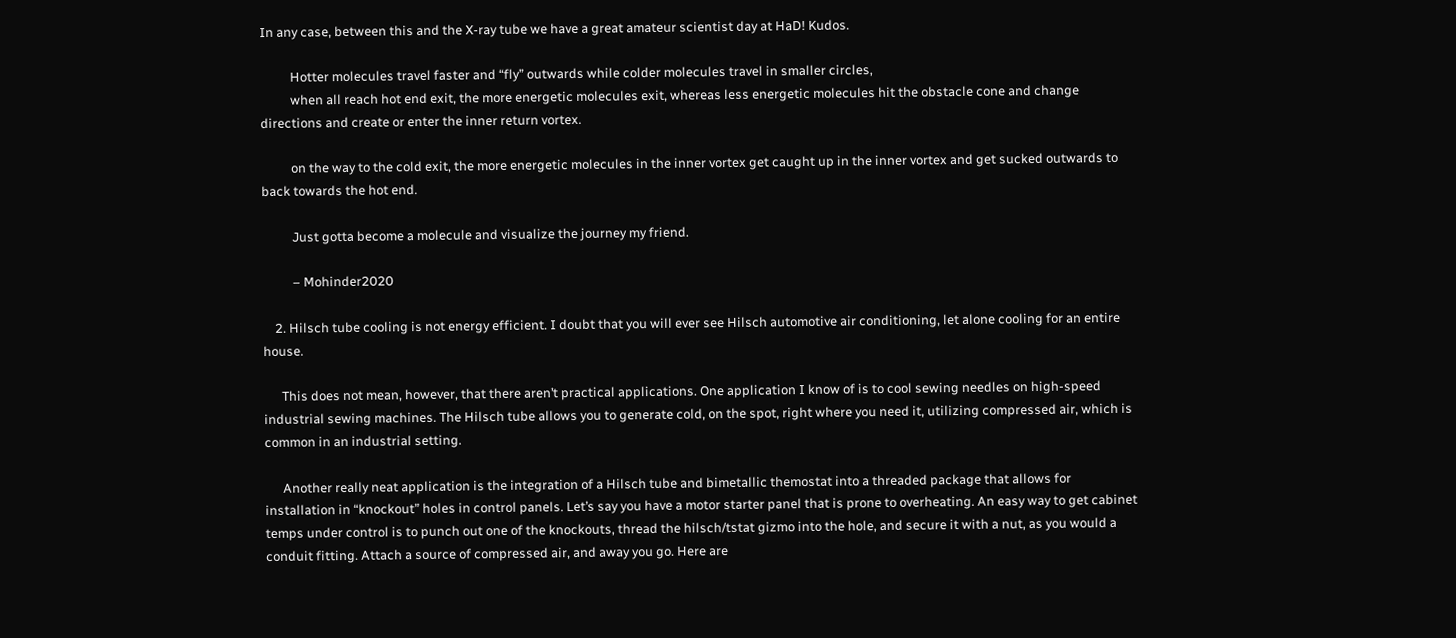In any case, between this and the X-ray tube we have a great amateur scientist day at HaD! Kudos.

          Hotter molecules travel faster and “fly” outwards while colder molecules travel in smaller circles,
          when all reach hot end exit, the more energetic molecules exit, whereas less energetic molecules hit the obstacle cone and change directions and create or enter the inner return vortex.

          on the way to the cold exit, the more energetic molecules in the inner vortex get caught up in the inner vortex and get sucked outwards to back towards the hot end.

          Just gotta become a molecule and visualize the journey my friend.

          – Mohinder2020

    2. Hilsch tube cooling is not energy efficient. I doubt that you will ever see Hilsch automotive air conditioning, let alone cooling for an entire house.

      This does not mean, however, that there aren’t practical applications. One application I know of is to cool sewing needles on high-speed industrial sewing machines. The Hilsch tube allows you to generate cold, on the spot, right where you need it, utilizing compressed air, which is common in an industrial setting.

      Another really neat application is the integration of a Hilsch tube and bimetallic themostat into a threaded package that allows for installation in “knockout” holes in control panels. Let’s say you have a motor starter panel that is prone to overheating. An easy way to get cabinet temps under control is to punch out one of the knockouts, thread the hilsch/tstat gizmo into the hole, and secure it with a nut, as you would a conduit fitting. Attach a source of compressed air, and away you go. Here are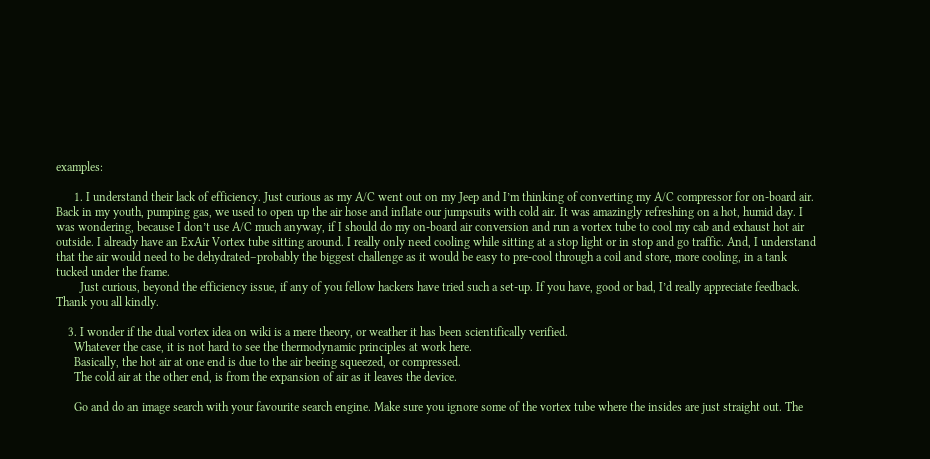examples:

      1. I understand their lack of efficiency. Just curious as my A/C went out on my Jeep and I’m thinking of converting my A/C compressor for on-board air. Back in my youth, pumping gas, we used to open up the air hose and inflate our jumpsuits with cold air. It was amazingly refreshing on a hot, humid day. I was wondering, because I don’t use A/C much anyway, if I should do my on-board air conversion and run a vortex tube to cool my cab and exhaust hot air outside. I already have an ExAir Vortex tube sitting around. I really only need cooling while sitting at a stop light or in stop and go traffic. And, I understand that the air would need to be dehydrated–probably the biggest challenge as it would be easy to pre-cool through a coil and store, more cooling, in a tank tucked under the frame.
        Just curious, beyond the efficiency issue, if any of you fellow hackers have tried such a set-up. If you have, good or bad, I’d really appreciate feedback. Thank you all kindly.

    3. I wonder if the dual vortex idea on wiki is a mere theory, or weather it has been scientifically verified.
      Whatever the case, it is not hard to see the thermodynamic principles at work here.
      Basically, the hot air at one end is due to the air beeing squeezed, or compressed.
      The cold air at the other end, is from the expansion of air as it leaves the device.

      Go and do an image search with your favourite search engine. Make sure you ignore some of the vortex tube where the insides are just straight out. The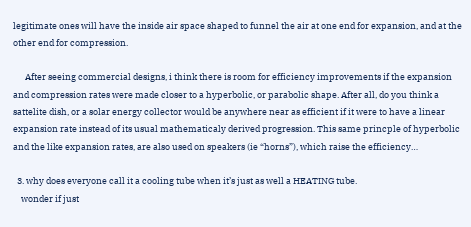legitimate ones will have the inside air space shaped to funnel the air at one end for expansion, and at the other end for compression.

      After seeing commercial designs, i think there is room for efficiency improvements if the expansion and compression rates were made closer to a hyperbolic, or parabolic shape. After all, do you think a sattelite dish, or a solar energy collector would be anywhere near as efficient if it were to have a linear expansion rate instead of its usual mathematicaly derived progression. This same princple of hyperbolic and the like expansion rates, are also used on speakers (ie “horns”), which raise the efficiency…

  3. why does everyone call it a cooling tube when it’s just as well a HEATING tube.
    wonder if just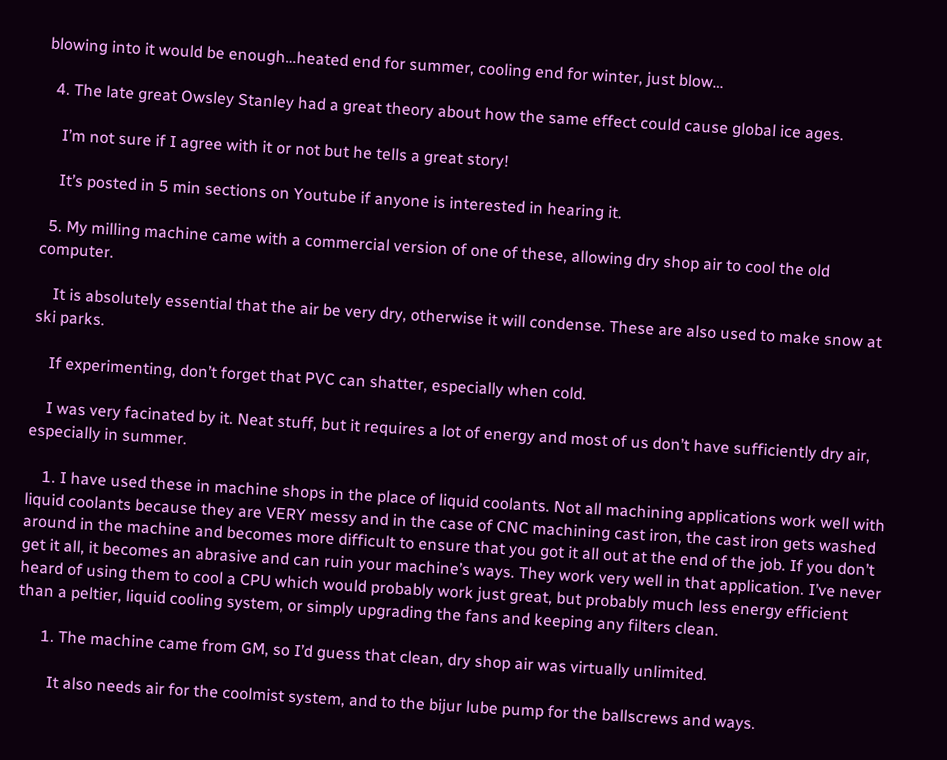blowing into it would be enough…heated end for summer, cooling end for winter, just blow…

  4. The late great Owsley Stanley had a great theory about how the same effect could cause global ice ages.

    I’m not sure if I agree with it or not but he tells a great story!

    It’s posted in 5 min sections on Youtube if anyone is interested in hearing it.

  5. My milling machine came with a commercial version of one of these, allowing dry shop air to cool the old computer.

    It is absolutely essential that the air be very dry, otherwise it will condense. These are also used to make snow at ski parks.

    If experimenting, don’t forget that PVC can shatter, especially when cold.

    I was very facinated by it. Neat stuff, but it requires a lot of energy and most of us don’t have sufficiently dry air, especially in summer.

    1. I have used these in machine shops in the place of liquid coolants. Not all machining applications work well with liquid coolants because they are VERY messy and in the case of CNC machining cast iron, the cast iron gets washed around in the machine and becomes more difficult to ensure that you got it all out at the end of the job. If you don’t get it all, it becomes an abrasive and can ruin your machine’s ways. They work very well in that application. I’ve never heard of using them to cool a CPU which would probably work just great, but probably much less energy efficient than a peltier, liquid cooling system, or simply upgrading the fans and keeping any filters clean.

      1. The machine came from GM, so I’d guess that clean, dry shop air was virtually unlimited.

        It also needs air for the coolmist system, and to the bijur lube pump for the ballscrews and ways.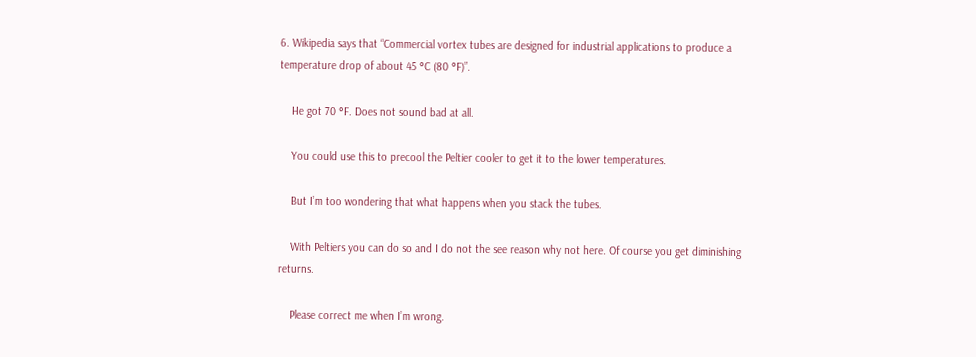6. Wikipedia says that “Commercial vortex tubes are designed for industrial applications to produce a temperature drop of about 45 °C (80 °F)”.

    He got 70 °F. Does not sound bad at all.

    You could use this to precool the Peltier cooler to get it to the lower temperatures.

    But I’m too wondering that what happens when you stack the tubes.

    With Peltiers you can do so and I do not the see reason why not here. Of course you get diminishing returns.

    Please correct me when I’m wrong.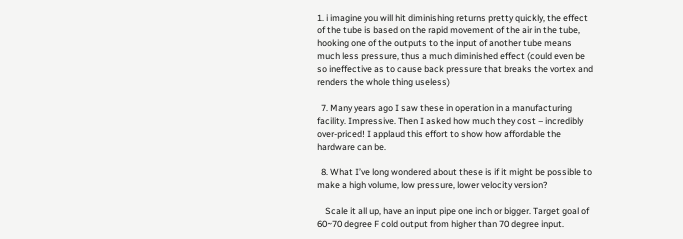1. i imagine you will hit diminishing returns pretty quickly, the effect of the tube is based on the rapid movement of the air in the tube, hooking one of the outputs to the input of another tube means much less pressure, thus a much diminished effect (could even be so ineffective as to cause back pressure that breaks the vortex and renders the whole thing useless)

  7. Many years ago I saw these in operation in a manufacturing facility. Impressive. Then I asked how much they cost – incredibly over-priced! I applaud this effort to show how affordable the hardware can be.

  8. What I’ve long wondered about these is if it might be possible to make a high volume, low pressure, lower velocity version?

    Scale it all up, have an input pipe one inch or bigger. Target goal of 60~70 degree F cold output from higher than 70 degree input.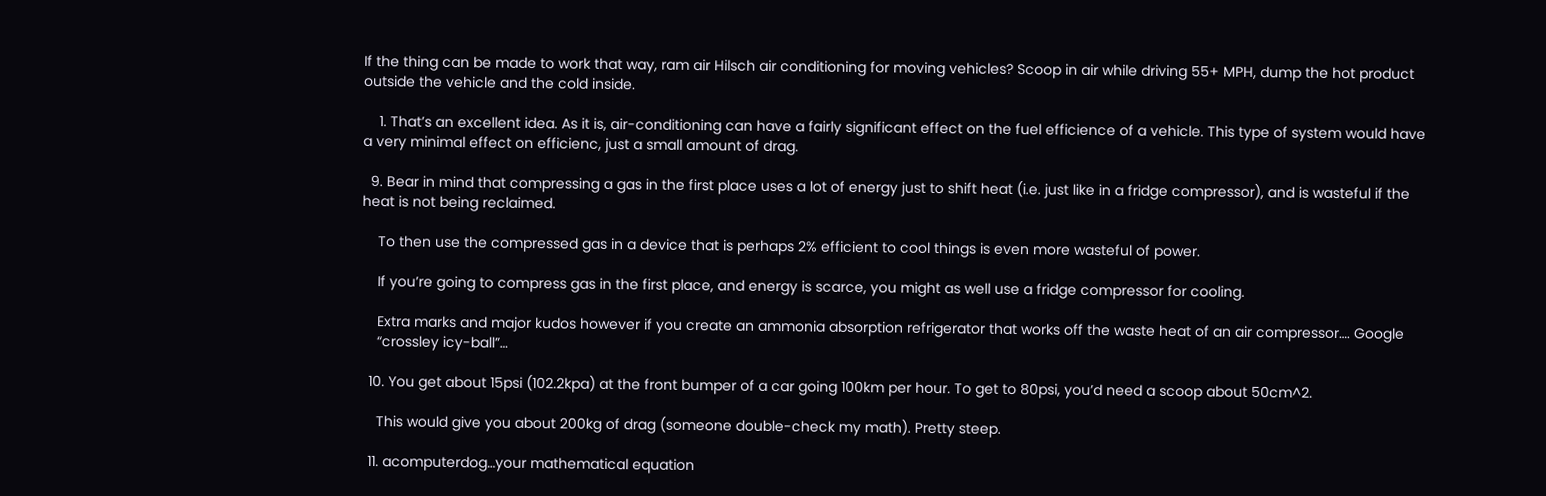If the thing can be made to work that way, ram air Hilsch air conditioning for moving vehicles? Scoop in air while driving 55+ MPH, dump the hot product outside the vehicle and the cold inside.

    1. That’s an excellent idea. As it is, air-conditioning can have a fairly significant effect on the fuel efficience of a vehicle. This type of system would have a very minimal effect on efficienc, just a small amount of drag.

  9. Bear in mind that compressing a gas in the first place uses a lot of energy just to shift heat (i.e. just like in a fridge compressor), and is wasteful if the heat is not being reclaimed.

    To then use the compressed gas in a device that is perhaps 2% efficient to cool things is even more wasteful of power.

    If you’re going to compress gas in the first place, and energy is scarce, you might as well use a fridge compressor for cooling.

    Extra marks and major kudos however if you create an ammonia absorption refrigerator that works off the waste heat of an air compressor…. Google
    “crossley icy-ball”…

  10. You get about 15psi (102.2kpa) at the front bumper of a car going 100km per hour. To get to 80psi, you’d need a scoop about 50cm^2.

    This would give you about 200kg of drag (someone double-check my math). Pretty steep.

  11. acomputerdog…your mathematical equation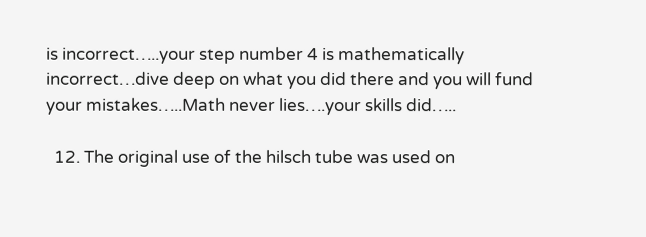is incorrect…..your step number 4 is mathematically incorrect…dive deep on what you did there and you will fund your mistakes…..Math never lies….your skills did…..

  12. The original use of the hilsch tube was used on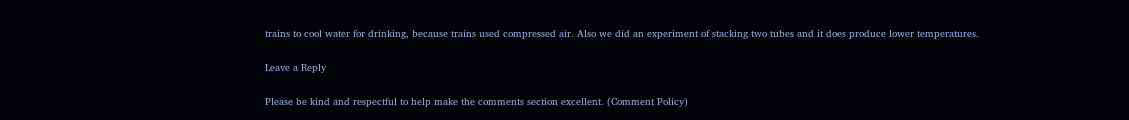trains to cool water for drinking, because trains used compressed air. Also we did an experiment of stacking two tubes and it does produce lower temperatures.

Leave a Reply

Please be kind and respectful to help make the comments section excellent. (Comment Policy)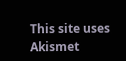This site uses Akismet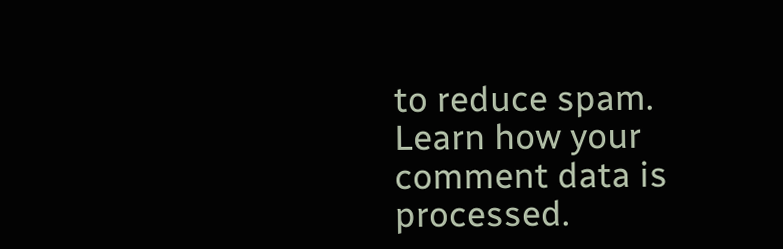to reduce spam. Learn how your comment data is processed.